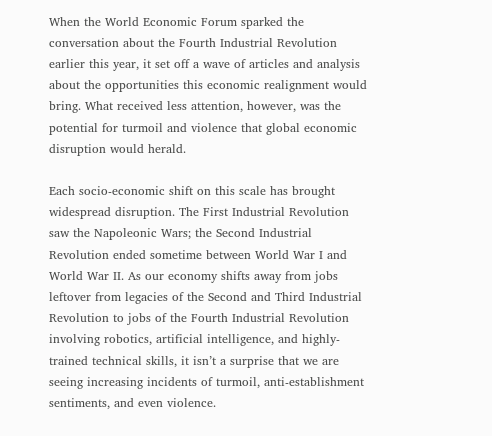When the World Economic Forum sparked the conversation about the Fourth Industrial Revolution earlier this year, it set off a wave of articles and analysis about the opportunities this economic realignment would bring. What received less attention, however, was the potential for turmoil and violence that global economic disruption would herald.

Each socio-economic shift on this scale has brought widespread disruption. The First Industrial Revolution saw the Napoleonic Wars; the Second Industrial Revolution ended sometime between World War I and World War II. As our economy shifts away from jobs leftover from legacies of the Second and Third Industrial Revolution to jobs of the Fourth Industrial Revolution involving robotics, artificial intelligence, and highly-trained technical skills, it isn’t a surprise that we are seeing increasing incidents of turmoil, anti-establishment sentiments, and even violence.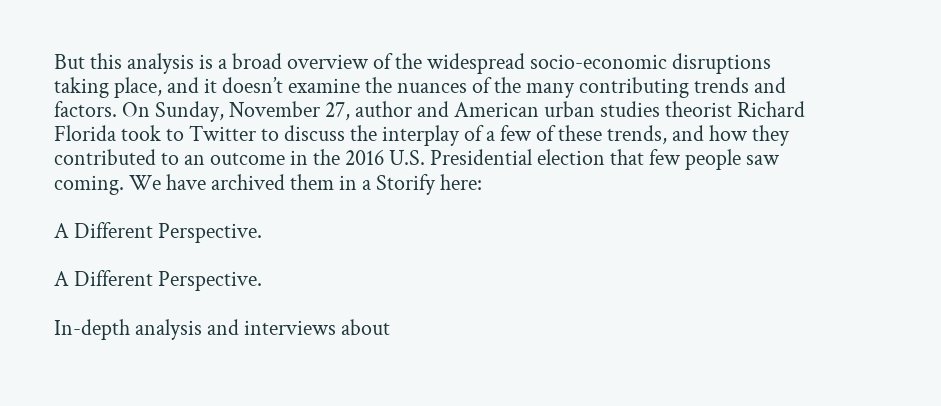But this analysis is a broad overview of the widespread socio-economic disruptions taking place, and it doesn’t examine the nuances of the many contributing trends and factors. On Sunday, November 27, author and American urban studies theorist Richard Florida took to Twitter to discuss the interplay of a few of these trends, and how they contributed to an outcome in the 2016 U.S. Presidential election that few people saw coming. We have archived them in a Storify here:

A Different Perspective.

A Different Perspective.

In-depth analysis and interviews about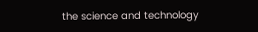the science and technology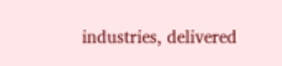industries, delivered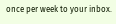once per week to your inbox.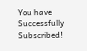You have Successfully Subscribed!